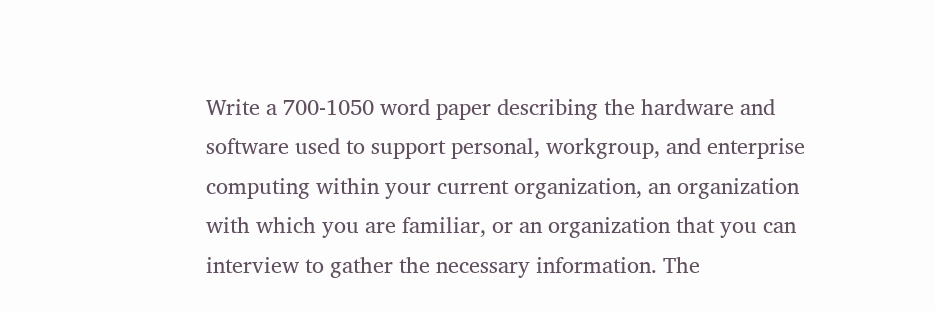Write a 700-1050 word paper describing the hardware and software used to support personal, workgroup, and enterprise computing within your current organization, an organization with which you are familiar, or an organization that you can interview to gather the necessary information. The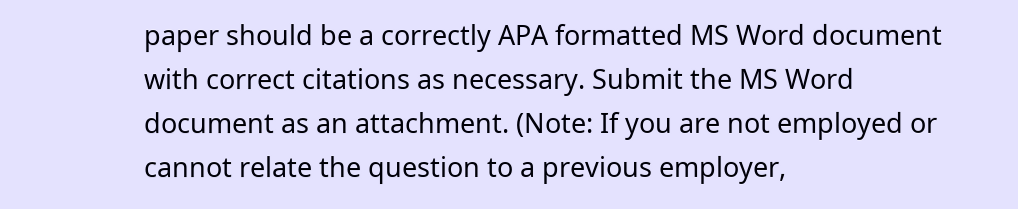paper should be a correctly APA formatted MS Word document with correct citations as necessary. Submit the MS Word document as an attachment. (Note: If you are not employed or cannot relate the question to a previous employer,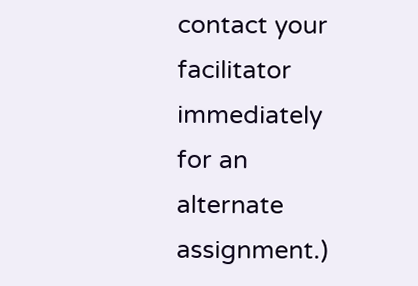contact your facilitator immediately for an alternate assignment.)